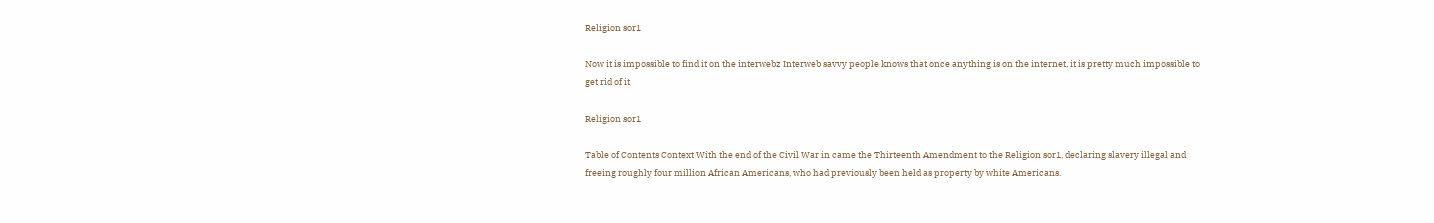Religion sor1

Now it is impossible to find it on the interwebz Interweb savvy people knows that once anything is on the internet, it is pretty much impossible to get rid of it

Religion sor1

Table of Contents Context With the end of the Civil War in came the Thirteenth Amendment to the Religion sor1, declaring slavery illegal and freeing roughly four million African Americans, who had previously been held as property by white Americans.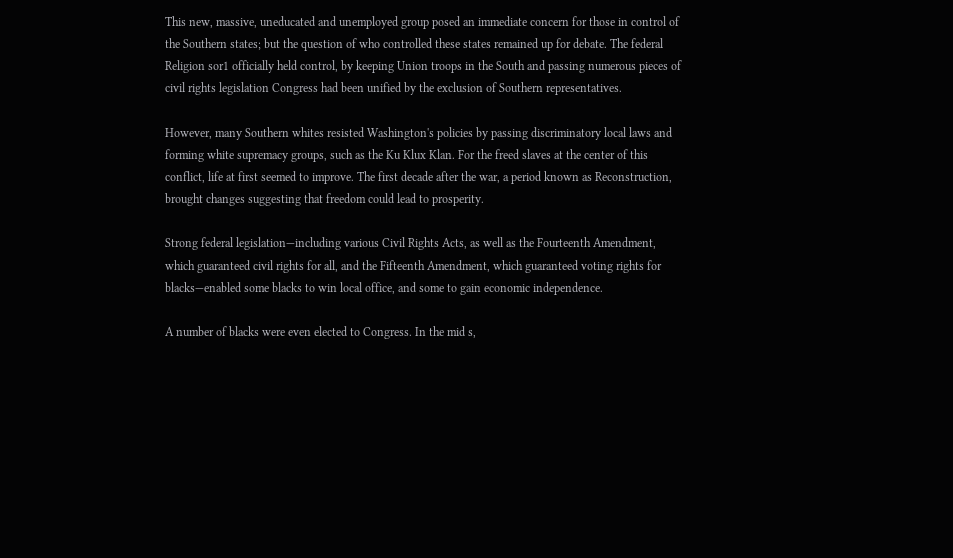This new, massive, uneducated and unemployed group posed an immediate concern for those in control of the Southern states; but the question of who controlled these states remained up for debate. The federal Religion sor1 officially held control, by keeping Union troops in the South and passing numerous pieces of civil rights legislation Congress had been unified by the exclusion of Southern representatives.

However, many Southern whites resisted Washington's policies by passing discriminatory local laws and forming white supremacy groups, such as the Ku Klux Klan. For the freed slaves at the center of this conflict, life at first seemed to improve. The first decade after the war, a period known as Reconstruction, brought changes suggesting that freedom could lead to prosperity.

Strong federal legislation—including various Civil Rights Acts, as well as the Fourteenth Amendment, which guaranteed civil rights for all, and the Fifteenth Amendment, which guaranteed voting rights for blacks—enabled some blacks to win local office, and some to gain economic independence.

A number of blacks were even elected to Congress. In the mid s,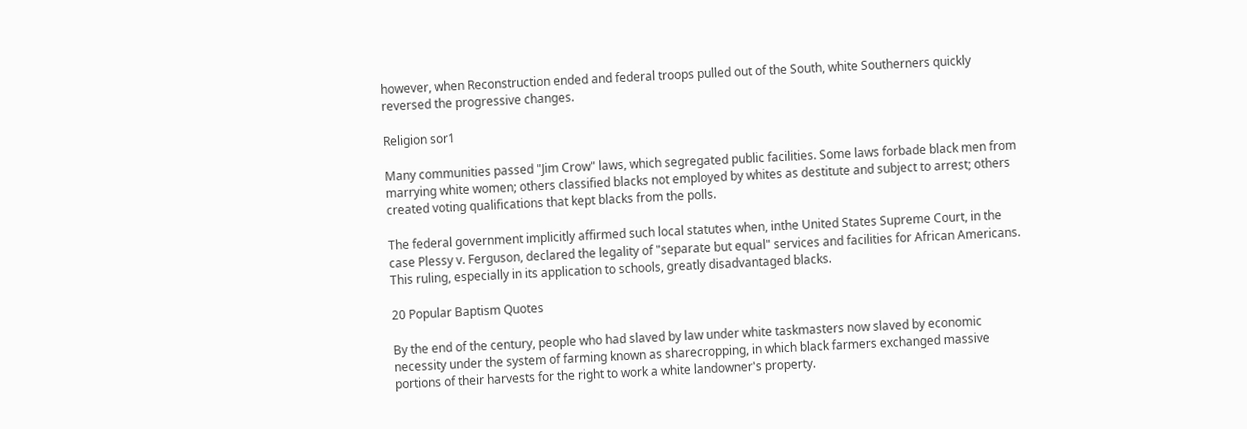however, when Reconstruction ended and federal troops pulled out of the South, white Southerners quickly reversed the progressive changes.

Religion sor1

Many communities passed "Jim Crow" laws, which segregated public facilities. Some laws forbade black men from marrying white women; others classified blacks not employed by whites as destitute and subject to arrest; others created voting qualifications that kept blacks from the polls.

The federal government implicitly affirmed such local statutes when, inthe United States Supreme Court, in the case Plessy v. Ferguson, declared the legality of "separate but equal" services and facilities for African Americans. This ruling, especially in its application to schools, greatly disadvantaged blacks.

20 Popular Baptism Quotes

By the end of the century, people who had slaved by law under white taskmasters now slaved by economic necessity under the system of farming known as sharecropping, in which black farmers exchanged massive portions of their harvests for the right to work a white landowner's property.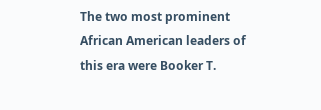The two most prominent African American leaders of this era were Booker T.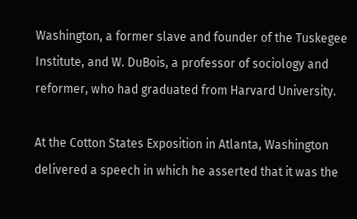Washington, a former slave and founder of the Tuskegee Institute, and W. DuBois, a professor of sociology and reformer, who had graduated from Harvard University.

At the Cotton States Exposition in Atlanta, Washington delivered a speech in which he asserted that it was the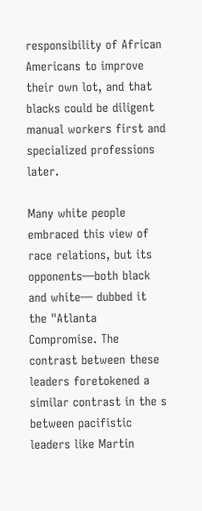responsibility of African Americans to improve their own lot, and that blacks could be diligent manual workers first and specialized professions later.

Many white people embraced this view of race relations, but its opponents—both black and white— dubbed it the "Atlanta Compromise. The contrast between these leaders foretokened a similar contrast in the s between pacifistic leaders like Martin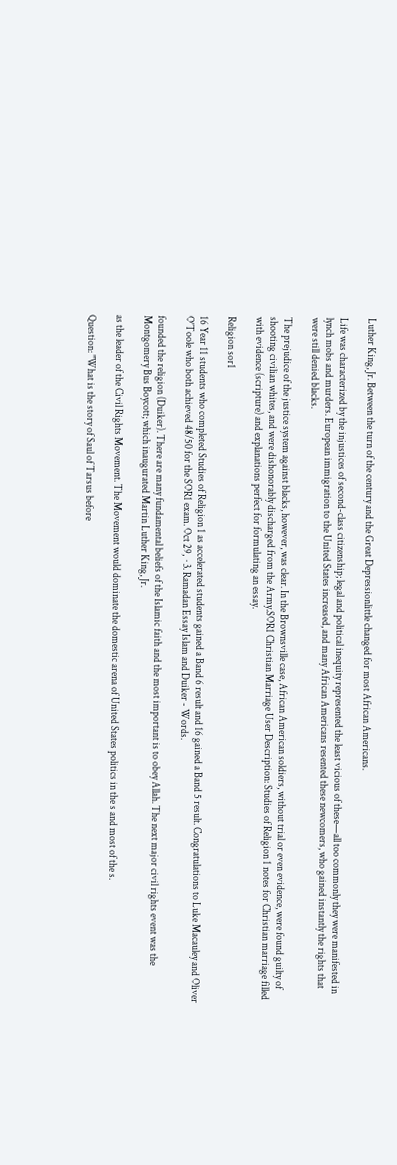Luther King, Jr. Between the turn of the century and the Great Depressionlittle changed for most African Americans.

Life was characterized by the injustices of second-class citizenship; legal and political inequity represented the least vicious of these—all too commonly they were manifested in lynch mobs and murders. European immigration to the United States increased, and many African Americans resented these newcomers, who gained instantly the rights that were still denied blacks.

The prejudice of the justice system against blacks, however, was clear. In the Brownsville case, African American soldiers, without trial or even evidence, were found guilty of shooting civilian whites, and were dishonorably discharged from the Army.SOR1 Christian Marriage User Description: Studies of Religion 1 notes for Christian marriage filled with evidence (scripture) and explanations perfect for formulating an essay.

Religion sor1

16 Year 11 students who completed Studies of Religion 1 as accelerated students gained a Band 6 result and 16 gained a Band 5 result. Congratulations to Luke Macauley and Oliver O'Toole who both achieved 48/50 for the SOR1 exam. Oct 29,  · 3. Ramadan Essay Islam and Duiker - Words.

founded the religion (Duiker). There are many fundamental beliefs of the Islamic faith and the most important is to obey Allah. The next major civil rights event was the Montgomery Bus Boycott; which inaugurated Martin Luther King, Jr.

as the leader of the Civil Rights Movement. The Movement would dominate the domestic arena of United States politics in the s and most of the s.

Question: "What is the story of Saul of Tarsus before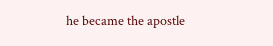he became the apostle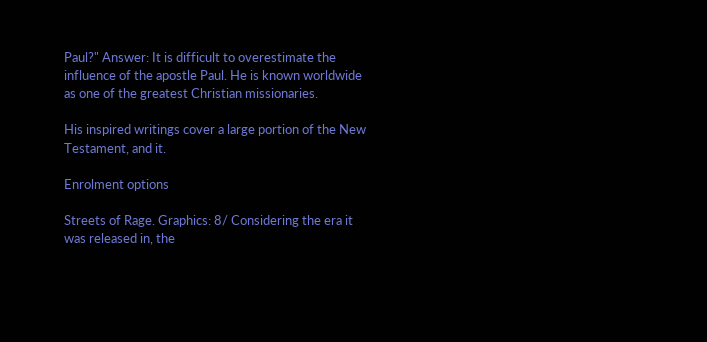Paul?" Answer: It is difficult to overestimate the influence of the apostle Paul. He is known worldwide as one of the greatest Christian missionaries.

His inspired writings cover a large portion of the New Testament, and it.

Enrolment options

Streets of Rage. Graphics: 8/ Considering the era it was released in, the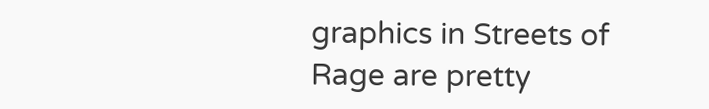graphics in Streets of Rage are pretty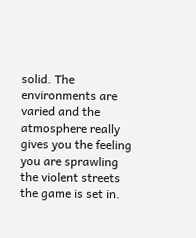solid. The environments are varied and the atmosphere really gives you the feeling you are sprawling the violent streets the game is set in.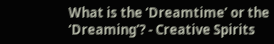What is the ‘Dreamtime’ or the ‘Dreaming’? - Creative Spirits